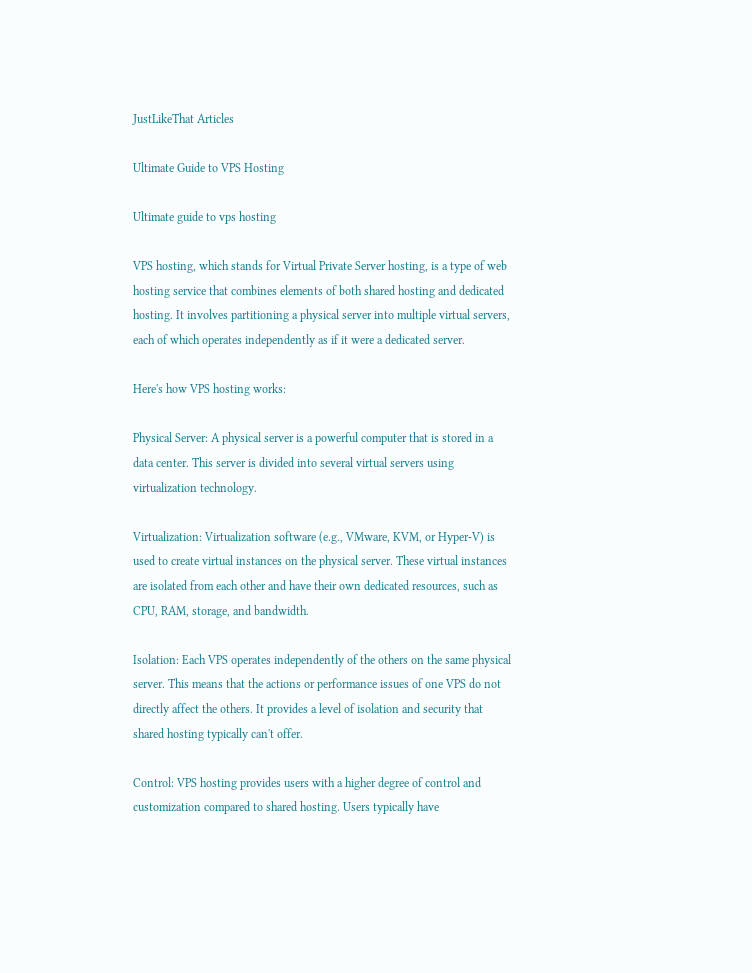JustLikeThat Articles

Ultimate Guide to VPS Hosting

Ultimate guide to vps hosting

VPS hosting, which stands for Virtual Private Server hosting, is a type of web hosting service that combines elements of both shared hosting and dedicated hosting. It involves partitioning a physical server into multiple virtual servers, each of which operates independently as if it were a dedicated server.

Here's how VPS hosting works:

Physical Server: A physical server is a powerful computer that is stored in a data center. This server is divided into several virtual servers using virtualization technology.

Virtualization: Virtualization software (e.g., VMware, KVM, or Hyper-V) is used to create virtual instances on the physical server. These virtual instances are isolated from each other and have their own dedicated resources, such as CPU, RAM, storage, and bandwidth.

Isolation: Each VPS operates independently of the others on the same physical server. This means that the actions or performance issues of one VPS do not directly affect the others. It provides a level of isolation and security that shared hosting typically can't offer.

Control: VPS hosting provides users with a higher degree of control and customization compared to shared hosting. Users typically have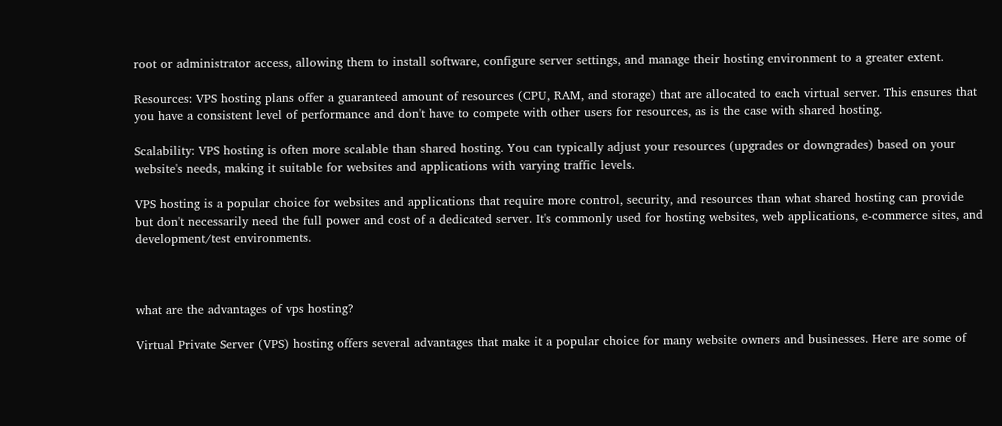root or administrator access, allowing them to install software, configure server settings, and manage their hosting environment to a greater extent.

Resources: VPS hosting plans offer a guaranteed amount of resources (CPU, RAM, and storage) that are allocated to each virtual server. This ensures that you have a consistent level of performance and don't have to compete with other users for resources, as is the case with shared hosting.

Scalability: VPS hosting is often more scalable than shared hosting. You can typically adjust your resources (upgrades or downgrades) based on your website's needs, making it suitable for websites and applications with varying traffic levels.

VPS hosting is a popular choice for websites and applications that require more control, security, and resources than what shared hosting can provide but don't necessarily need the full power and cost of a dedicated server. It's commonly used for hosting websites, web applications, e-commerce sites, and development/test environments.



what are the advantages of vps hosting?

Virtual Private Server (VPS) hosting offers several advantages that make it a popular choice for many website owners and businesses. Here are some of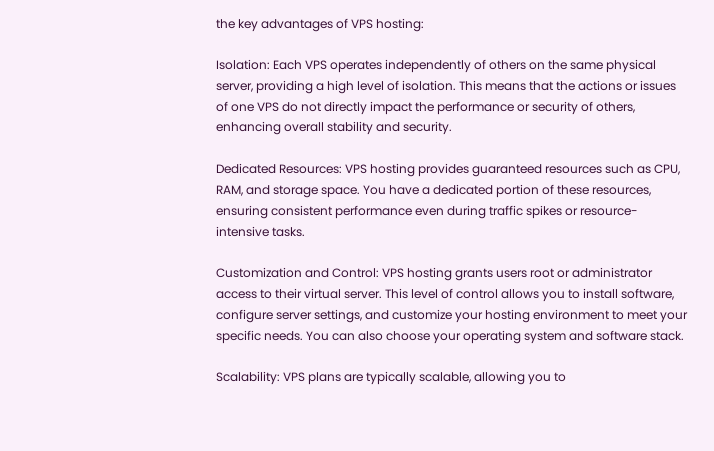the key advantages of VPS hosting:

Isolation: Each VPS operates independently of others on the same physical server, providing a high level of isolation. This means that the actions or issues of one VPS do not directly impact the performance or security of others, enhancing overall stability and security.

Dedicated Resources: VPS hosting provides guaranteed resources such as CPU, RAM, and storage space. You have a dedicated portion of these resources, ensuring consistent performance even during traffic spikes or resource-intensive tasks.

Customization and Control: VPS hosting grants users root or administrator access to their virtual server. This level of control allows you to install software, configure server settings, and customize your hosting environment to meet your specific needs. You can also choose your operating system and software stack.

Scalability: VPS plans are typically scalable, allowing you to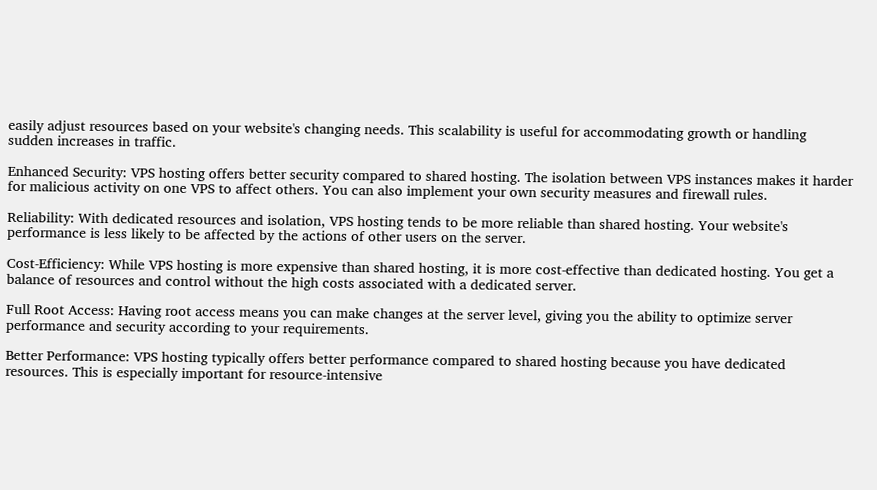easily adjust resources based on your website's changing needs. This scalability is useful for accommodating growth or handling sudden increases in traffic.

Enhanced Security: VPS hosting offers better security compared to shared hosting. The isolation between VPS instances makes it harder for malicious activity on one VPS to affect others. You can also implement your own security measures and firewall rules.

Reliability: With dedicated resources and isolation, VPS hosting tends to be more reliable than shared hosting. Your website's performance is less likely to be affected by the actions of other users on the server.

Cost-Efficiency: While VPS hosting is more expensive than shared hosting, it is more cost-effective than dedicated hosting. You get a balance of resources and control without the high costs associated with a dedicated server.

Full Root Access: Having root access means you can make changes at the server level, giving you the ability to optimize server performance and security according to your requirements.

Better Performance: VPS hosting typically offers better performance compared to shared hosting because you have dedicated resources. This is especially important for resource-intensive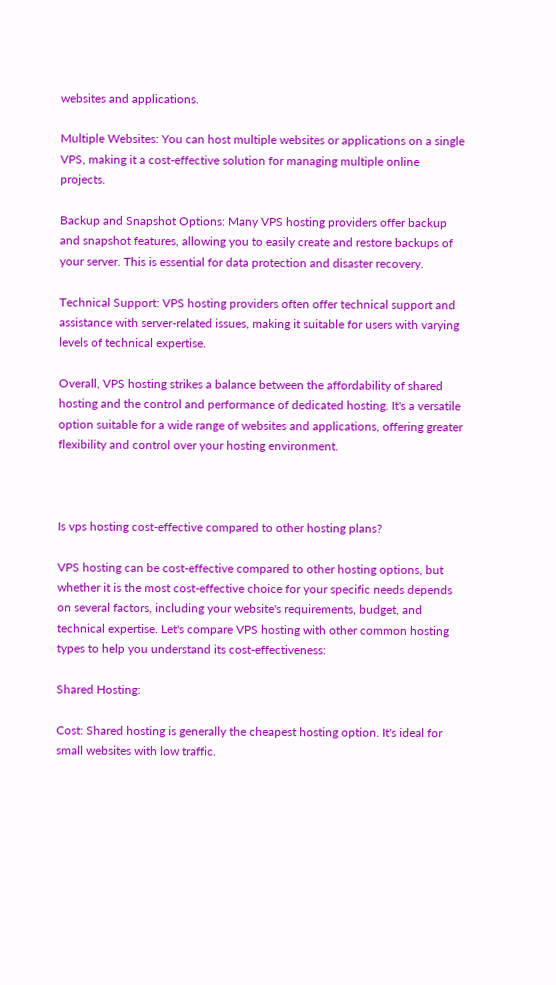websites and applications.

Multiple Websites: You can host multiple websites or applications on a single VPS, making it a cost-effective solution for managing multiple online projects.

Backup and Snapshot Options: Many VPS hosting providers offer backup and snapshot features, allowing you to easily create and restore backups of your server. This is essential for data protection and disaster recovery.

Technical Support: VPS hosting providers often offer technical support and assistance with server-related issues, making it suitable for users with varying levels of technical expertise.

Overall, VPS hosting strikes a balance between the affordability of shared hosting and the control and performance of dedicated hosting. It's a versatile option suitable for a wide range of websites and applications, offering greater flexibility and control over your hosting environment.



Is vps hosting cost-effective compared to other hosting plans?

VPS hosting can be cost-effective compared to other hosting options, but whether it is the most cost-effective choice for your specific needs depends on several factors, including your website's requirements, budget, and technical expertise. Let's compare VPS hosting with other common hosting types to help you understand its cost-effectiveness:

Shared Hosting:

Cost: Shared hosting is generally the cheapest hosting option. It's ideal for small websites with low traffic.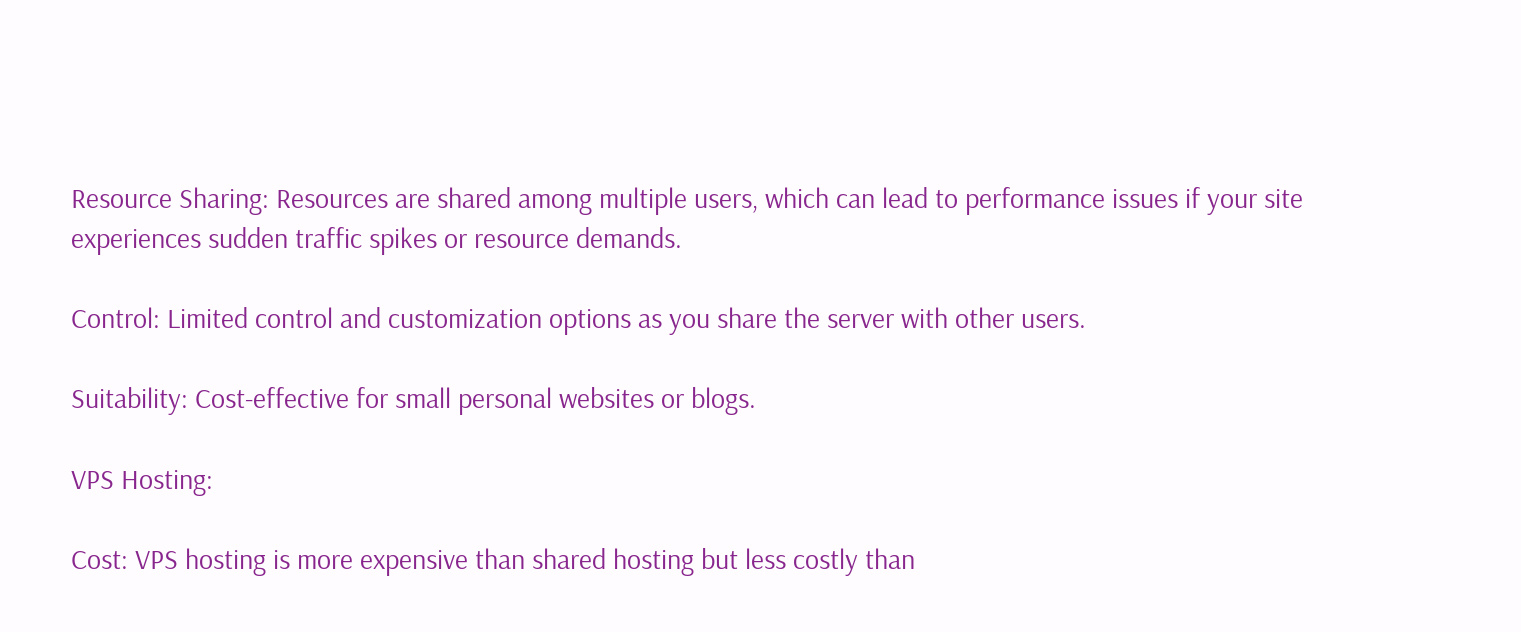Resource Sharing: Resources are shared among multiple users, which can lead to performance issues if your site experiences sudden traffic spikes or resource demands.

Control: Limited control and customization options as you share the server with other users.

Suitability: Cost-effective for small personal websites or blogs.

VPS Hosting:

Cost: VPS hosting is more expensive than shared hosting but less costly than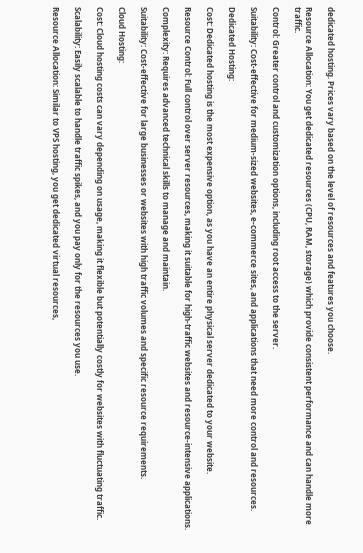dedicated hosting. Prices vary based on the level of resources and features you choose.

Resource Allocation: You get dedicated resources (CPU, RAM, storage) which provide consistent performance and can handle more traffic.

Control: Greater control and customization options, including root access to the server.

Suitability: Cost-effective for medium-sized websites, e-commerce sites, and applications that need more control and resources.

Dedicated Hosting:

Cost: Dedicated hosting is the most expensive option, as you have an entire physical server dedicated to your website.

Resource Control: Full control over server resources, making it suitable for high-traffic websites and resource-intensive applications.

Complexity: Requires advanced technical skills to manage and maintain.

Suitability: Cost-effective for large businesses or websites with high traffic volumes and specific resource requirements.

Cloud Hosting:

Cost: Cloud hosting costs can vary depending on usage, making it flexible but potentially costly for websites with fluctuating traffic.

Scalability: Easily scalable to handle traffic spikes, and you pay only for the resources you use.

Resource Allocation: Similar to VPS hosting, you get dedicated virtual resources,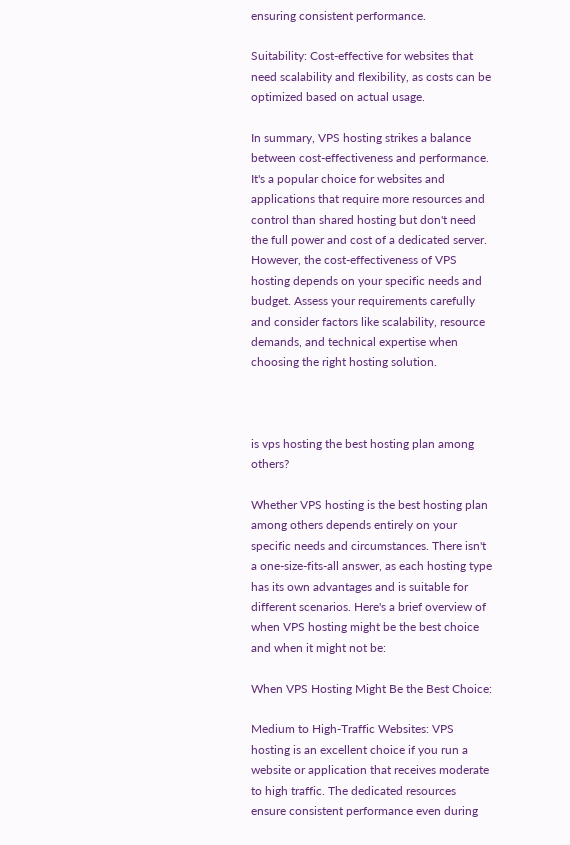ensuring consistent performance.

Suitability: Cost-effective for websites that need scalability and flexibility, as costs can be optimized based on actual usage.

In summary, VPS hosting strikes a balance between cost-effectiveness and performance. It's a popular choice for websites and applications that require more resources and control than shared hosting but don't need the full power and cost of a dedicated server. However, the cost-effectiveness of VPS hosting depends on your specific needs and budget. Assess your requirements carefully and consider factors like scalability, resource demands, and technical expertise when choosing the right hosting solution.



is vps hosting the best hosting plan among others?

Whether VPS hosting is the best hosting plan among others depends entirely on your specific needs and circumstances. There isn't a one-size-fits-all answer, as each hosting type has its own advantages and is suitable for different scenarios. Here's a brief overview of when VPS hosting might be the best choice and when it might not be:

When VPS Hosting Might Be the Best Choice:

Medium to High-Traffic Websites: VPS hosting is an excellent choice if you run a website or application that receives moderate to high traffic. The dedicated resources ensure consistent performance even during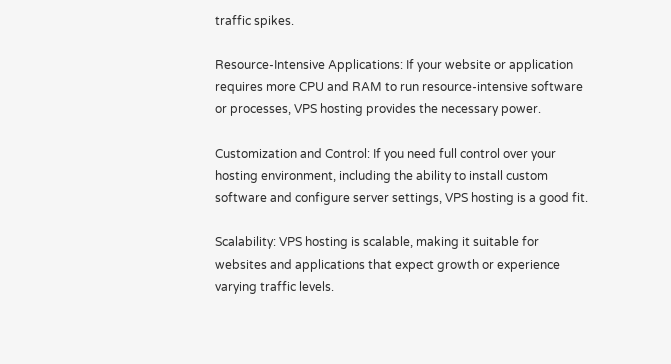traffic spikes.

Resource-Intensive Applications: If your website or application requires more CPU and RAM to run resource-intensive software or processes, VPS hosting provides the necessary power.

Customization and Control: If you need full control over your hosting environment, including the ability to install custom software and configure server settings, VPS hosting is a good fit.

Scalability: VPS hosting is scalable, making it suitable for websites and applications that expect growth or experience varying traffic levels.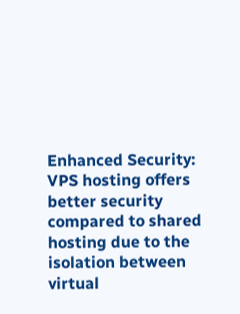Enhanced Security: VPS hosting offers better security compared to shared hosting due to the isolation between virtual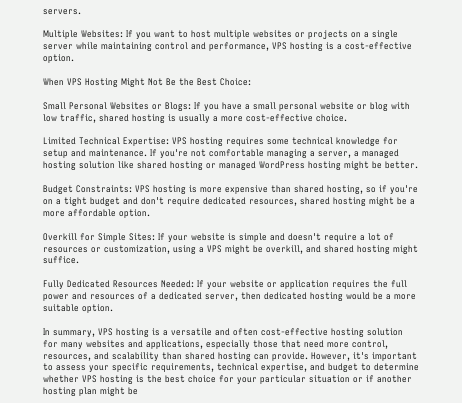servers.

Multiple Websites: If you want to host multiple websites or projects on a single server while maintaining control and performance, VPS hosting is a cost-effective option.

When VPS Hosting Might Not Be the Best Choice:

Small Personal Websites or Blogs: If you have a small personal website or blog with low traffic, shared hosting is usually a more cost-effective choice.

Limited Technical Expertise: VPS hosting requires some technical knowledge for setup and maintenance. If you're not comfortable managing a server, a managed hosting solution like shared hosting or managed WordPress hosting might be better.

Budget Constraints: VPS hosting is more expensive than shared hosting, so if you're on a tight budget and don't require dedicated resources, shared hosting might be a more affordable option.

Overkill for Simple Sites: If your website is simple and doesn't require a lot of resources or customization, using a VPS might be overkill, and shared hosting might suffice.

Fully Dedicated Resources Needed: If your website or application requires the full power and resources of a dedicated server, then dedicated hosting would be a more suitable option.

In summary, VPS hosting is a versatile and often cost-effective hosting solution for many websites and applications, especially those that need more control, resources, and scalability than shared hosting can provide. However, it's important to assess your specific requirements, technical expertise, and budget to determine whether VPS hosting is the best choice for your particular situation or if another hosting plan might be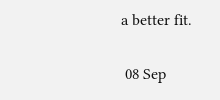a better fit.

 08 Sep